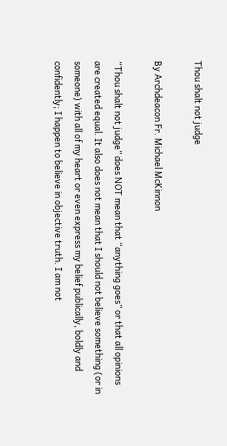Thou shalt not judge

By Archdeacon Fr. Michael McKinnon

“Thou shalt not judge” does NOT mean that “anything goes” or that all opinions are created equal. It also does not mean that I should not believe something (or in someone) with all of my heart or even express my belief publically, boldly and confidently; I happen to believe in objective truth. I am not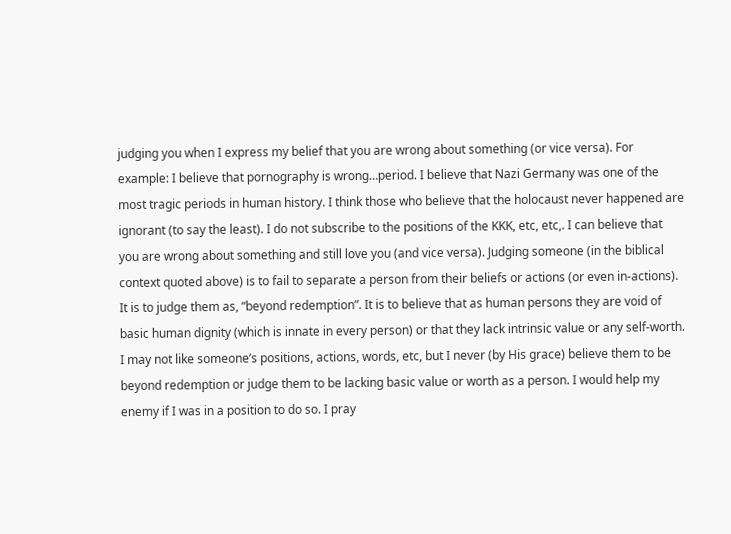judging you when I express my belief that you are wrong about something (or vice versa). For example: I believe that pornography is wrong…period. I believe that Nazi Germany was one of the most tragic periods in human history. I think those who believe that the holocaust never happened are ignorant (to say the least). I do not subscribe to the positions of the KKK, etc, etc,. I can believe that you are wrong about something and still love you (and vice versa). Judging someone (in the biblical context quoted above) is to fail to separate a person from their beliefs or actions (or even in-actions). It is to judge them as, “beyond redemption”. It is to believe that as human persons they are void of basic human dignity (which is innate in every person) or that they lack intrinsic value or any self-worth. I may not like someone’s positions, actions, words, etc, but I never (by His grace) believe them to be beyond redemption or judge them to be lacking basic value or worth as a person. I would help my enemy if I was in a position to do so. I pray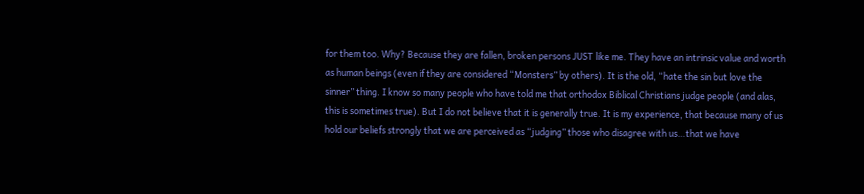for them too. Why? Because they are fallen, broken persons JUST like me. They have an intrinsic value and worth as human beings (even if they are considered “Monsters” by others). It is the old, “hate the sin but love the sinner” thing. I know so many people who have told me that orthodox Biblical Christians judge people (and alas, this is sometimes true). But I do not believe that it is generally true. It is my experience, that because many of us hold our beliefs strongly that we are perceived as “judging” those who disagree with us…that we have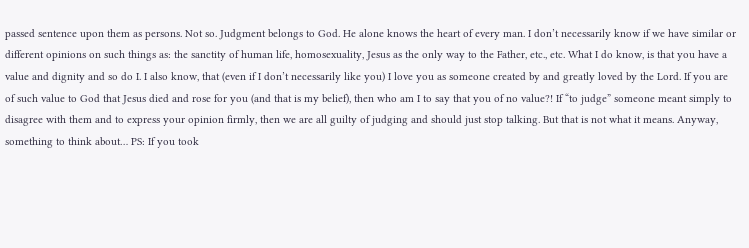passed sentence upon them as persons. Not so. Judgment belongs to God. He alone knows the heart of every man. I don’t necessarily know if we have similar or different opinions on such things as: the sanctity of human life, homosexuality, Jesus as the only way to the Father, etc., etc. What I do know, is that you have a value and dignity and so do I. I also know, that (even if I don’t necessarily like you) I love you as someone created by and greatly loved by the Lord. If you are of such value to God that Jesus died and rose for you (and that is my belief), then who am I to say that you of no value?! If “to judge” someone meant simply to disagree with them and to express your opinion firmly, then we are all guilty of judging and should just stop talking. But that is not what it means. Anyway, something to think about… PS: If you took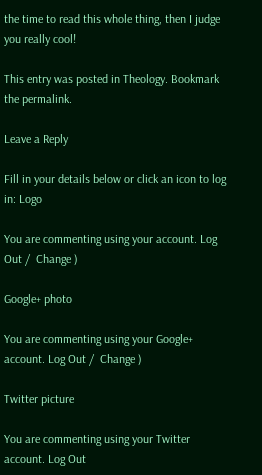the time to read this whole thing, then I judge you really cool!

This entry was posted in Theology. Bookmark the permalink.

Leave a Reply

Fill in your details below or click an icon to log in: Logo

You are commenting using your account. Log Out /  Change )

Google+ photo

You are commenting using your Google+ account. Log Out /  Change )

Twitter picture

You are commenting using your Twitter account. Log Out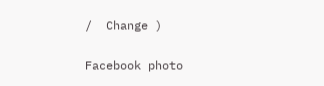/  Change )

Facebook photo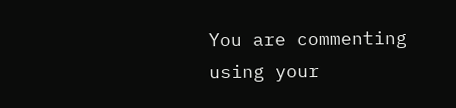You are commenting using your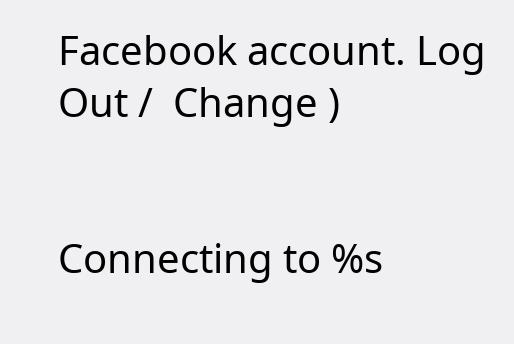Facebook account. Log Out /  Change )


Connecting to %s